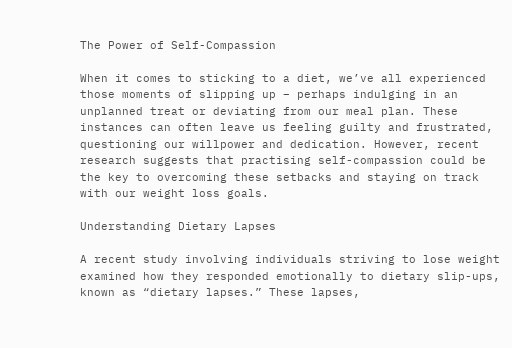The Power of Self-Compassion

When it comes to sticking to a diet, we’ve all experienced those moments of slipping up – perhaps indulging in an unplanned treat or deviating from our meal plan. These instances can often leave us feeling guilty and frustrated, questioning our willpower and dedication. However, recent research suggests that practising self-compassion could be the key to overcoming these setbacks and staying on track with our weight loss goals.

Understanding Dietary Lapses

A recent study involving individuals striving to lose weight examined how they responded emotionally to dietary slip-ups, known as “dietary lapses.” These lapses,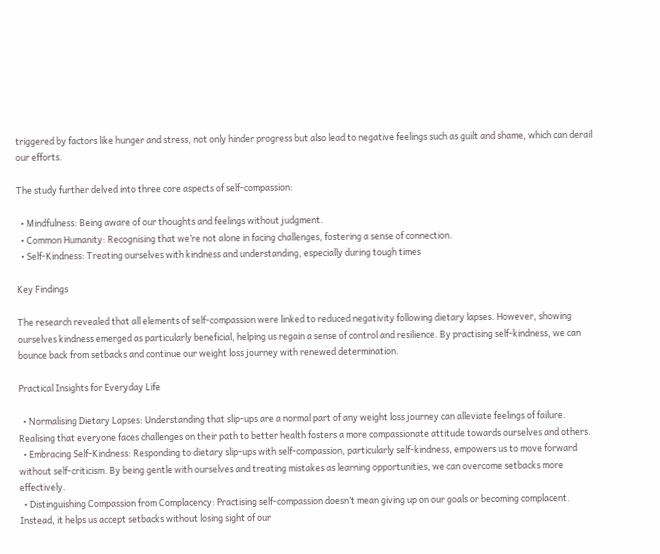triggered by factors like hunger and stress, not only hinder progress but also lead to negative feelings such as guilt and shame, which can derail our efforts.

The study further delved into three core aspects of self-compassion:

  • Mindfulness: Being aware of our thoughts and feelings without judgment.
  • Common Humanity: Recognising that we’re not alone in facing challenges, fostering a sense of connection.
  • Self-Kindness: Treating ourselves with kindness and understanding, especially during tough times

Key Findings

The research revealed that all elements of self-compassion were linked to reduced negativity following dietary lapses. However, showing ourselves kindness emerged as particularly beneficial, helping us regain a sense of control and resilience. By practising self-kindness, we can bounce back from setbacks and continue our weight loss journey with renewed determination.

Practical Insights for Everyday Life

  • Normalising Dietary Lapses: Understanding that slip-ups are a normal part of any weight loss journey can alleviate feelings of failure. Realising that everyone faces challenges on their path to better health fosters a more compassionate attitude towards ourselves and others.
  • Embracing Self-Kindness: Responding to dietary slip-ups with self-compassion, particularly self-kindness, empowers us to move forward without self-criticism. By being gentle with ourselves and treating mistakes as learning opportunities, we can overcome setbacks more effectively.
  • Distinguishing Compassion from Complacency: Practising self-compassion doesn’t mean giving up on our goals or becoming complacent. Instead, it helps us accept setbacks without losing sight of our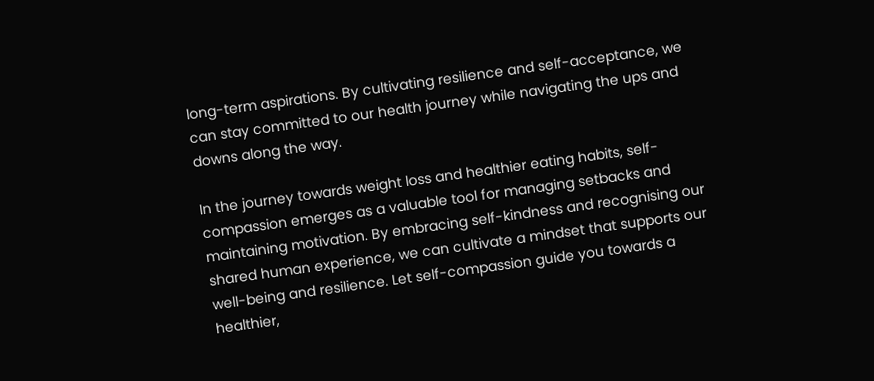long-term aspirations. By cultivating resilience and self-acceptance, we can stay committed to our health journey while navigating the ups and downs along the way.

In the journey towards weight loss and healthier eating habits, self-compassion emerges as a valuable tool for managing setbacks and maintaining motivation. By embracing self-kindness and recognising our shared human experience, we can cultivate a mindset that supports our well-being and resilience. Let self-compassion guide you towards a healthier,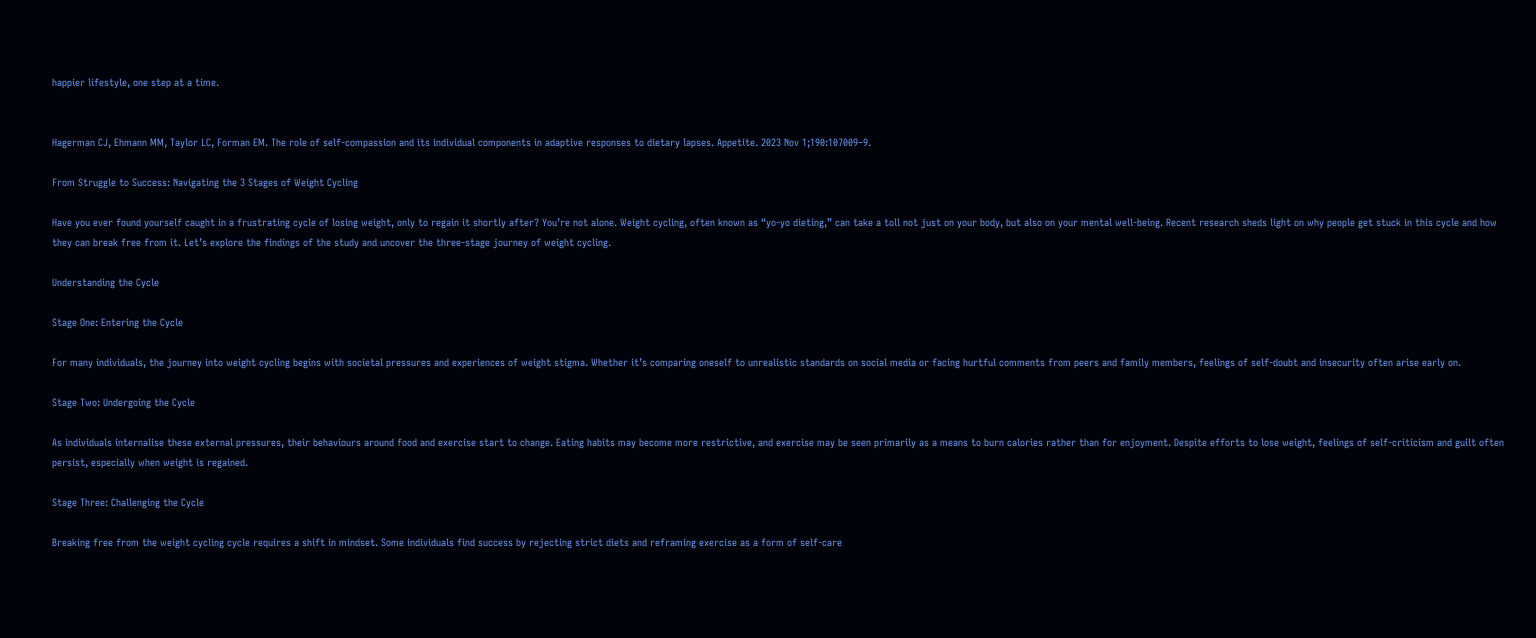happier lifestyle, one step at a time.


Hagerman CJ, Ehmann MM, Taylor LC, Forman EM. The role of self-compassion and its individual components in adaptive responses to dietary lapses. Appetite. 2023 Nov 1;190:107009–9.

From Struggle to Success: Navigating the 3 Stages of Weight Cycling

Have you ever found yourself caught in a frustrating cycle of losing weight, only to regain it shortly after? You’re not alone. Weight cycling, often known as “yo-yo dieting,” can take a toll not just on your body, but also on your mental well-being. Recent research sheds light on why people get stuck in this cycle and how they can break free from it. Let’s explore the findings of the study and uncover the three-stage journey of weight cycling.

Understanding the Cycle

Stage One: Entering the Cycle

For many individuals, the journey into weight cycling begins with societal pressures and experiences of weight stigma. Whether it’s comparing oneself to unrealistic standards on social media or facing hurtful comments from peers and family members, feelings of self-doubt and insecurity often arise early on.

Stage Two: Undergoing the Cycle

As individuals internalise these external pressures, their behaviours around food and exercise start to change. Eating habits may become more restrictive, and exercise may be seen primarily as a means to burn calories rather than for enjoyment. Despite efforts to lose weight, feelings of self-criticism and guilt often persist, especially when weight is regained.

Stage Three: Challenging the Cycle

Breaking free from the weight cycling cycle requires a shift in mindset. Some individuals find success by rejecting strict diets and reframing exercise as a form of self-care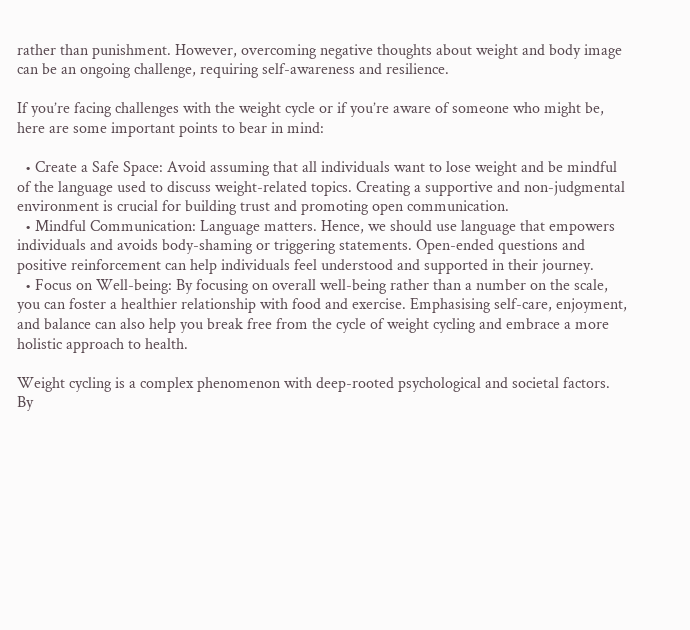rather than punishment. However, overcoming negative thoughts about weight and body image can be an ongoing challenge, requiring self-awareness and resilience.

If you’re facing challenges with the weight cycle or if you’re aware of someone who might be, here are some important points to bear in mind:

  • Create a Safe Space: Avoid assuming that all individuals want to lose weight and be mindful of the language used to discuss weight-related topics. Creating a supportive and non-judgmental environment is crucial for building trust and promoting open communication.
  • Mindful Communication: Language matters. Hence, we should use language that empowers individuals and avoids body-shaming or triggering statements. Open-ended questions and positive reinforcement can help individuals feel understood and supported in their journey.
  • Focus on Well-being: By focusing on overall well-being rather than a number on the scale, you can foster a healthier relationship with food and exercise. Emphasising self-care, enjoyment, and balance can also help you break free from the cycle of weight cycling and embrace a more holistic approach to health.

Weight cycling is a complex phenomenon with deep-rooted psychological and societal factors. By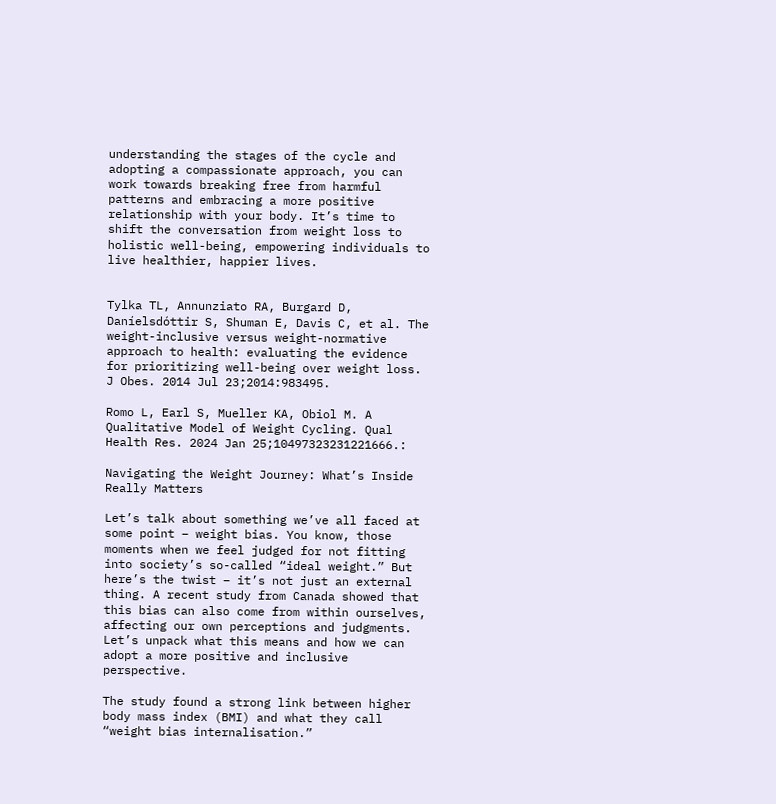understanding the stages of the cycle and adopting a compassionate approach, you can work towards breaking free from harmful patterns and embracing a more positive relationship with your body. It’s time to shift the conversation from weight loss to holistic well-being, empowering individuals to live healthier, happier lives.


Tylka TL, Annunziato RA, Burgard D, Daníelsdóttir S, Shuman E, Davis C, et al. The weight-inclusive versus weight-normative approach to health: evaluating the evidence for prioritizing well-being over weight loss. J Obes. 2014 Jul 23;2014:983495.

Romo L, Earl S, Mueller KA, Obiol M. A Qualitative Model of Weight Cycling. Qual Health Res. 2024 Jan 25;10497323231221666.:

Navigating the Weight Journey: What’s Inside Really Matters

Let’s talk about something we’ve all faced at some point – weight bias. You know, those moments when we feel judged for not fitting into society’s so-called “ideal weight.” But here’s the twist – it’s not just an external thing. A recent study from Canada showed that this bias can also come from within ourselves, affecting our own perceptions and judgments. Let’s unpack what this means and how we can adopt a more positive and inclusive perspective.

The study found a strong link between higher body mass index (BMI) and what they call “weight bias internalisation.”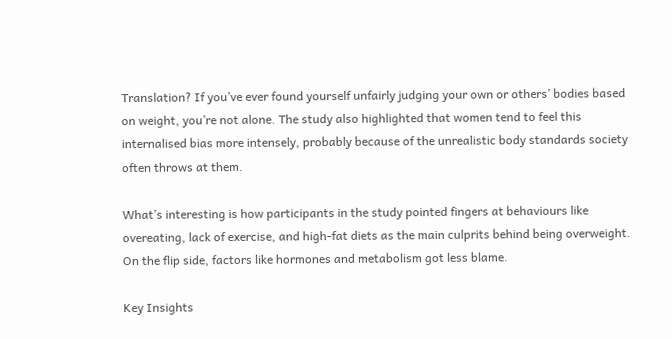Translation? If you’ve ever found yourself unfairly judging your own or others’ bodies based on weight, you’re not alone. The study also highlighted that women tend to feel this internalised bias more intensely, probably because of the unrealistic body standards society often throws at them.

What’s interesting is how participants in the study pointed fingers at behaviours like overeating, lack of exercise, and high-fat diets as the main culprits behind being overweight. On the flip side, factors like hormones and metabolism got less blame.

Key Insights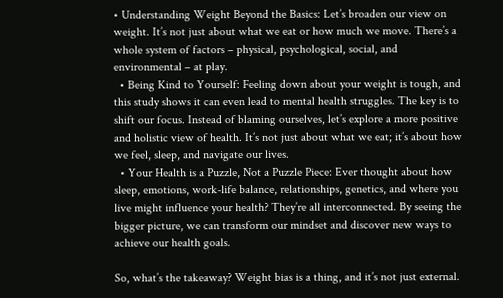• Understanding Weight Beyond the Basics: Let’s broaden our view on weight. It’s not just about what we eat or how much we move. There’s a whole system of factors – physical, psychological, social, and environmental – at play.
  • Being Kind to Yourself: Feeling down about your weight is tough, and this study shows it can even lead to mental health struggles. The key is to shift our focus. Instead of blaming ourselves, let’s explore a more positive and holistic view of health. It’s not just about what we eat; it’s about how we feel, sleep, and navigate our lives.
  • Your Health is a Puzzle, Not a Puzzle Piece: Ever thought about how sleep, emotions, work-life balance, relationships, genetics, and where you live might influence your health? They’re all interconnected. By seeing the bigger picture, we can transform our mindset and discover new ways to achieve our health goals.

So, what’s the takeaway? Weight bias is a thing, and it’s not just external.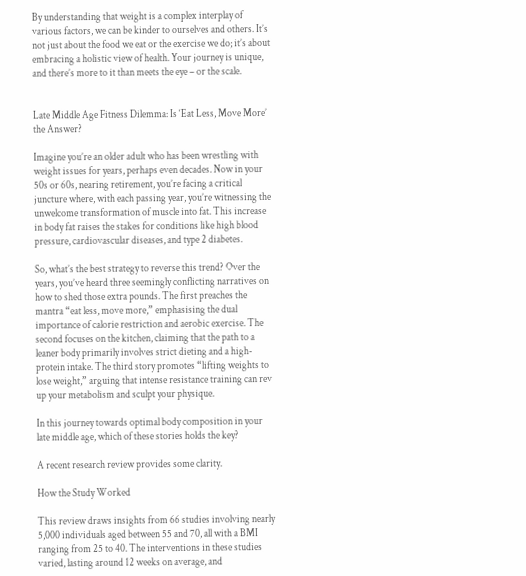By understanding that weight is a complex interplay of various factors, we can be kinder to ourselves and others. It’s not just about the food we eat or the exercise we do; it’s about embracing a holistic view of health. Your journey is unique, and there’s more to it than meets the eye – or the scale.


Late Middle Age Fitness Dilemma: Is ‘Eat Less, Move More’ the Answer?

Imagine you’re an older adult who has been wrestling with weight issues for years, perhaps even decades. Now in your 50s or 60s, nearing retirement, you’re facing a critical juncture where, with each passing year, you’re witnessing the unwelcome transformation of muscle into fat. This increase in body fat raises the stakes for conditions like high blood pressure, cardiovascular diseases, and type 2 diabetes.

So, what’s the best strategy to reverse this trend? Over the years, you’ve heard three seemingly conflicting narratives on how to shed those extra pounds. The first preaches the mantra “eat less, move more,” emphasising the dual importance of calorie restriction and aerobic exercise. The second focuses on the kitchen, claiming that the path to a leaner body primarily involves strict dieting and a high-protein intake. The third story promotes “lifting weights to lose weight,” arguing that intense resistance training can rev up your metabolism and sculpt your physique.

In this journey towards optimal body composition in your late middle age, which of these stories holds the key?

A recent research review provides some clarity.

How the Study Worked

This review draws insights from 66 studies involving nearly 5,000 individuals aged between 55 and 70, all with a BMI ranging from 25 to 40. The interventions in these studies varied, lasting around 12 weeks on average, and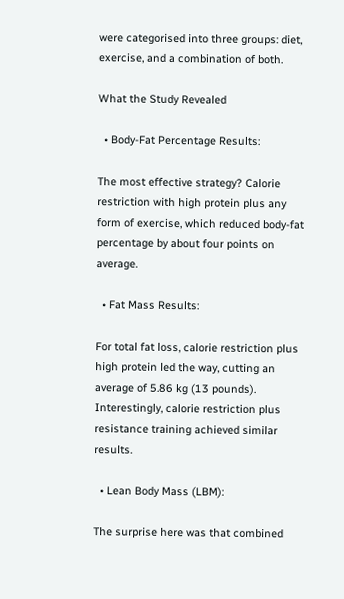were categorised into three groups: diet, exercise, and a combination of both.

What the Study Revealed

  • Body-Fat Percentage Results:

The most effective strategy? Calorie restriction with high protein plus any form of exercise, which reduced body-fat percentage by about four points on average.

  • Fat Mass Results:

For total fat loss, calorie restriction plus high protein led the way, cutting an average of 5.86 kg (13 pounds). Interestingly, calorie restriction plus resistance training achieved similar results.

  • Lean Body Mass (LBM):

The surprise here was that combined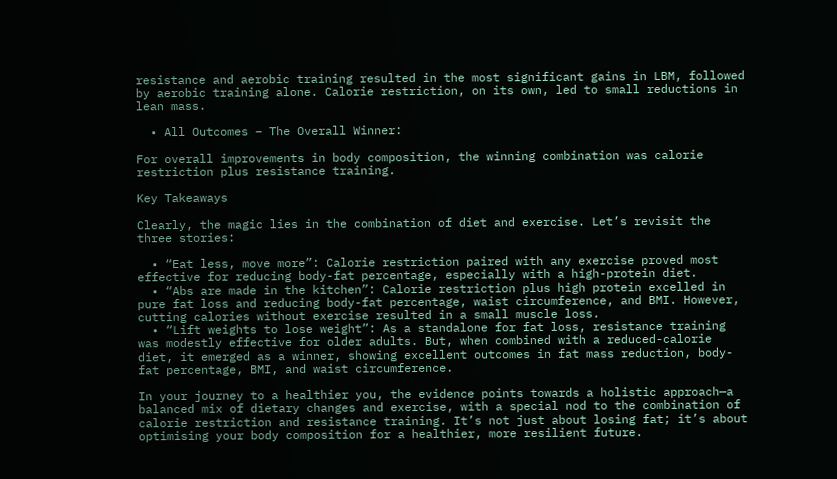resistance and aerobic training resulted in the most significant gains in LBM, followed by aerobic training alone. Calorie restriction, on its own, led to small reductions in lean mass.

  • All Outcomes – The Overall Winner:

For overall improvements in body composition, the winning combination was calorie restriction plus resistance training.

Key Takeaways

Clearly, the magic lies in the combination of diet and exercise. Let’s revisit the three stories:

  • “Eat less, move more”: Calorie restriction paired with any exercise proved most effective for reducing body-fat percentage, especially with a high-protein diet.
  • “Abs are made in the kitchen”: Calorie restriction plus high protein excelled in pure fat loss and reducing body-fat percentage, waist circumference, and BMI. However, cutting calories without exercise resulted in a small muscle loss.
  • “Lift weights to lose weight”: As a standalone for fat loss, resistance training was modestly effective for older adults. But, when combined with a reduced-calorie diet, it emerged as a winner, showing excellent outcomes in fat mass reduction, body-fat percentage, BMI, and waist circumference.

In your journey to a healthier you, the evidence points towards a holistic approach—a balanced mix of dietary changes and exercise, with a special nod to the combination of calorie restriction and resistance training. It’s not just about losing fat; it’s about optimising your body composition for a healthier, more resilient future.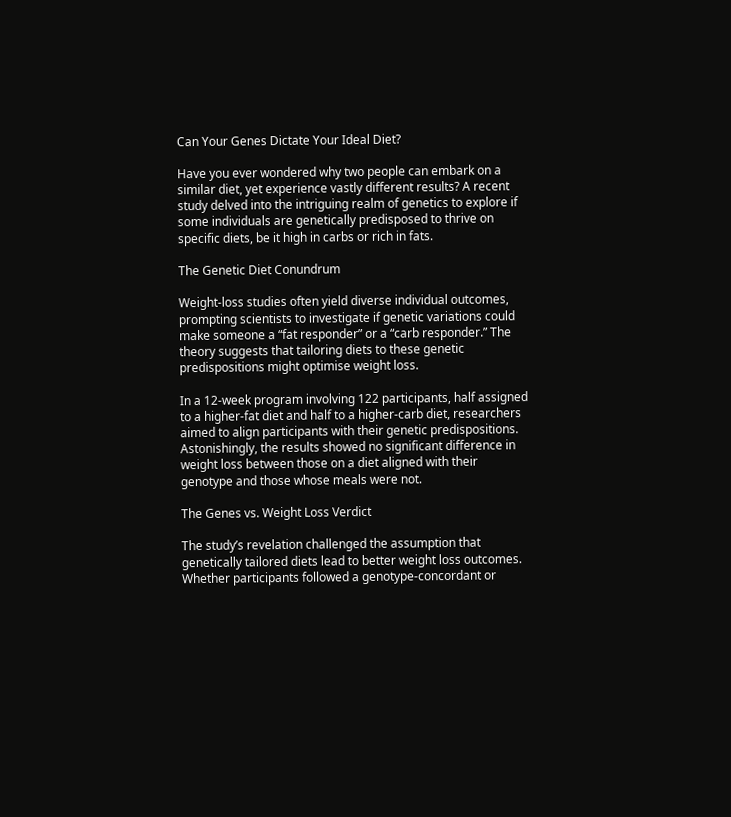Can Your Genes Dictate Your Ideal Diet?

Have you ever wondered why two people can embark on a similar diet, yet experience vastly different results? A recent study delved into the intriguing realm of genetics to explore if some individuals are genetically predisposed to thrive on specific diets, be it high in carbs or rich in fats.

The Genetic Diet Conundrum

Weight-loss studies often yield diverse individual outcomes, prompting scientists to investigate if genetic variations could make someone a “fat responder” or a “carb responder.” The theory suggests that tailoring diets to these genetic predispositions might optimise weight loss.

In a 12-week program involving 122 participants, half assigned to a higher-fat diet and half to a higher-carb diet, researchers aimed to align participants with their genetic predispositions. Astonishingly, the results showed no significant difference in weight loss between those on a diet aligned with their genotype and those whose meals were not.

The Genes vs. Weight Loss Verdict

The study’s revelation challenged the assumption that genetically tailored diets lead to better weight loss outcomes. Whether participants followed a genotype-concordant or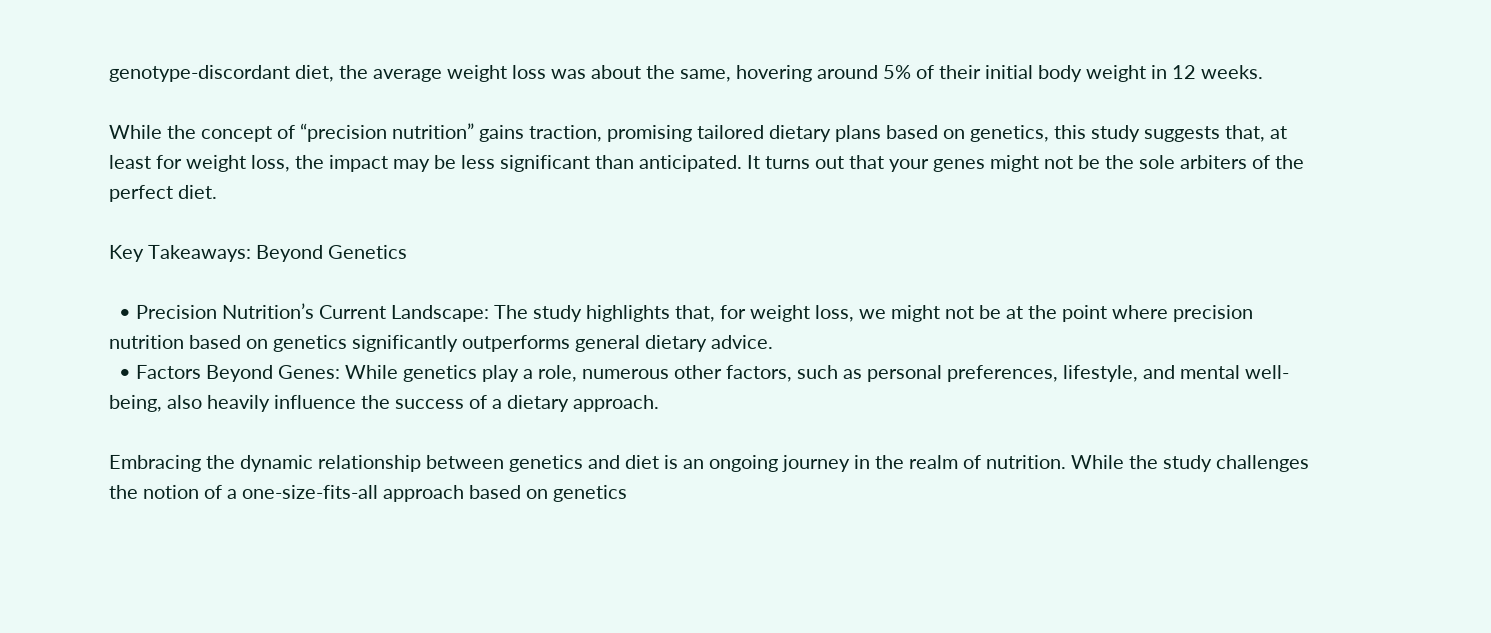genotype-discordant diet, the average weight loss was about the same, hovering around 5% of their initial body weight in 12 weeks.

While the concept of “precision nutrition” gains traction, promising tailored dietary plans based on genetics, this study suggests that, at least for weight loss, the impact may be less significant than anticipated. It turns out that your genes might not be the sole arbiters of the perfect diet.

Key Takeaways: Beyond Genetics

  • Precision Nutrition’s Current Landscape: The study highlights that, for weight loss, we might not be at the point where precision nutrition based on genetics significantly outperforms general dietary advice.
  • Factors Beyond Genes: While genetics play a role, numerous other factors, such as personal preferences, lifestyle, and mental well-being, also heavily influence the success of a dietary approach.

Embracing the dynamic relationship between genetics and diet is an ongoing journey in the realm of nutrition. While the study challenges the notion of a one-size-fits-all approach based on genetics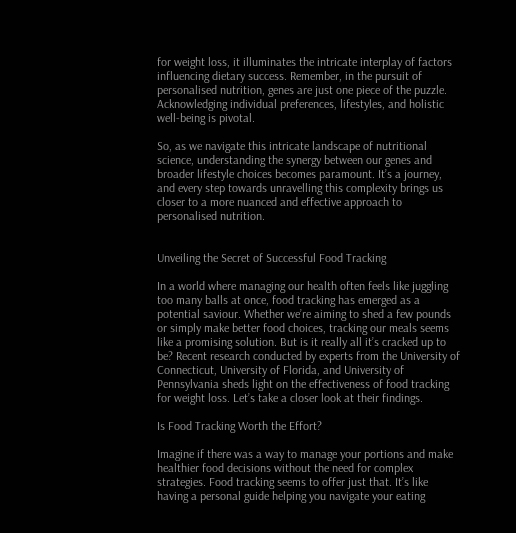for weight loss, it illuminates the intricate interplay of factors influencing dietary success. Remember, in the pursuit of personalised nutrition, genes are just one piece of the puzzle. Acknowledging individual preferences, lifestyles, and holistic well-being is pivotal.

So, as we navigate this intricate landscape of nutritional science, understanding the synergy between our genes and broader lifestyle choices becomes paramount. It’s a journey, and every step towards unravelling this complexity brings us closer to a more nuanced and effective approach to personalised nutrition.


Unveiling the Secret of Successful Food Tracking

In a world where managing our health often feels like juggling too many balls at once, food tracking has emerged as a potential saviour. Whether we’re aiming to shed a few pounds or simply make better food choices, tracking our meals seems like a promising solution. But is it really all it’s cracked up to be? Recent research conducted by experts from the University of Connecticut, University of Florida, and University of Pennsylvania sheds light on the effectiveness of food tracking for weight loss. Let’s take a closer look at their findings.

Is Food Tracking Worth the Effort?

Imagine if there was a way to manage your portions and make healthier food decisions without the need for complex strategies. Food tracking seems to offer just that. It’s like having a personal guide helping you navigate your eating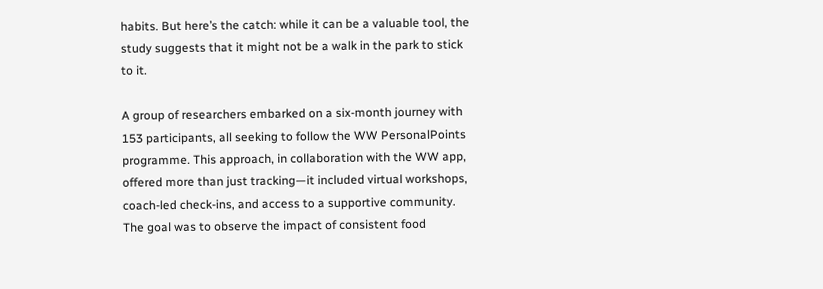habits. But here’s the catch: while it can be a valuable tool, the study suggests that it might not be a walk in the park to stick to it.

A group of researchers embarked on a six-month journey with 153 participants, all seeking to follow the WW PersonalPoints programme. This approach, in collaboration with the WW app, offered more than just tracking—it included virtual workshops, coach-led check-ins, and access to a supportive community. The goal was to observe the impact of consistent food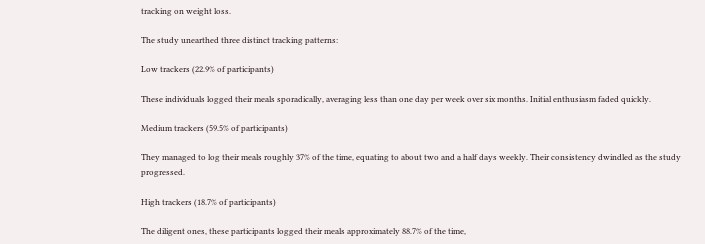tracking on weight loss.

The study unearthed three distinct tracking patterns:

Low trackers (22.9% of participants)

These individuals logged their meals sporadically, averaging less than one day per week over six months. Initial enthusiasm faded quickly.

Medium trackers (59.5% of participants)

They managed to log their meals roughly 37% of the time, equating to about two and a half days weekly. Their consistency dwindled as the study progressed.

High trackers (18.7% of participants)

The diligent ones, these participants logged their meals approximately 88.7% of the time,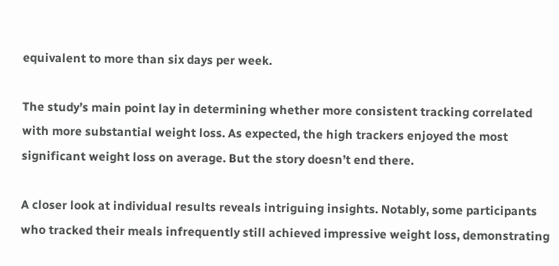equivalent to more than six days per week.

The study’s main point lay in determining whether more consistent tracking correlated with more substantial weight loss. As expected, the high trackers enjoyed the most significant weight loss on average. But the story doesn’t end there.

A closer look at individual results reveals intriguing insights. Notably, some participants who tracked their meals infrequently still achieved impressive weight loss, demonstrating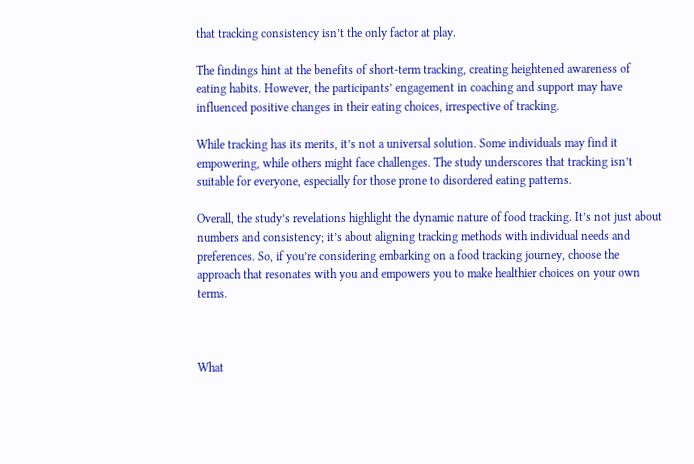that tracking consistency isn’t the only factor at play.

The findings hint at the benefits of short-term tracking, creating heightened awareness of eating habits. However, the participants’ engagement in coaching and support may have influenced positive changes in their eating choices, irrespective of tracking.

While tracking has its merits, it’s not a universal solution. Some individuals may find it empowering, while others might face challenges. The study underscores that tracking isn’t suitable for everyone, especially for those prone to disordered eating patterns.

Overall, the study’s revelations highlight the dynamic nature of food tracking. It’s not just about numbers and consistency; it’s about aligning tracking methods with individual needs and preferences. So, if you’re considering embarking on a food tracking journey, choose the approach that resonates with you and empowers you to make healthier choices on your own terms.



What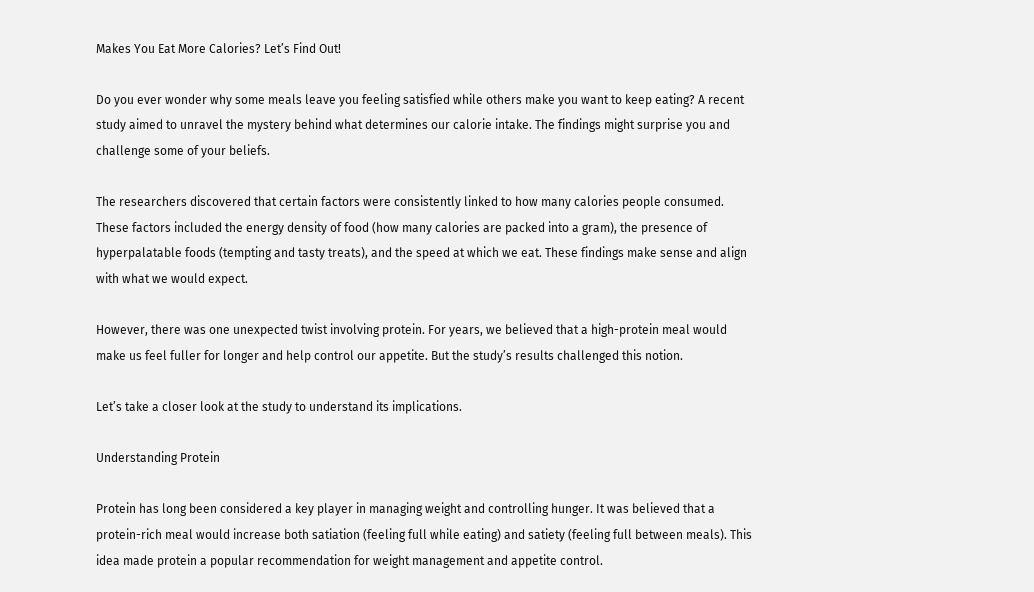Makes You Eat More Calories? Let’s Find Out!

Do you ever wonder why some meals leave you feeling satisfied while others make you want to keep eating? A recent study aimed to unravel the mystery behind what determines our calorie intake. The findings might surprise you and challenge some of your beliefs.

The researchers discovered that certain factors were consistently linked to how many calories people consumed. These factors included the energy density of food (how many calories are packed into a gram), the presence of hyperpalatable foods (tempting and tasty treats), and the speed at which we eat. These findings make sense and align with what we would expect.

However, there was one unexpected twist involving protein. For years, we believed that a high-protein meal would make us feel fuller for longer and help control our appetite. But the study’s results challenged this notion.

Let’s take a closer look at the study to understand its implications.

Understanding Protein

Protein has long been considered a key player in managing weight and controlling hunger. It was believed that a protein-rich meal would increase both satiation (feeling full while eating) and satiety (feeling full between meals). This idea made protein a popular recommendation for weight management and appetite control.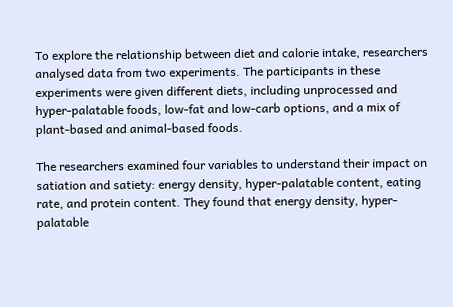To explore the relationship between diet and calorie intake, researchers analysed data from two experiments. The participants in these experiments were given different diets, including unprocessed and hyper-palatable foods, low-fat and low-carb options, and a mix of plant-based and animal-based foods.

The researchers examined four variables to understand their impact on satiation and satiety: energy density, hyper-palatable content, eating rate, and protein content. They found that energy density, hyper-palatable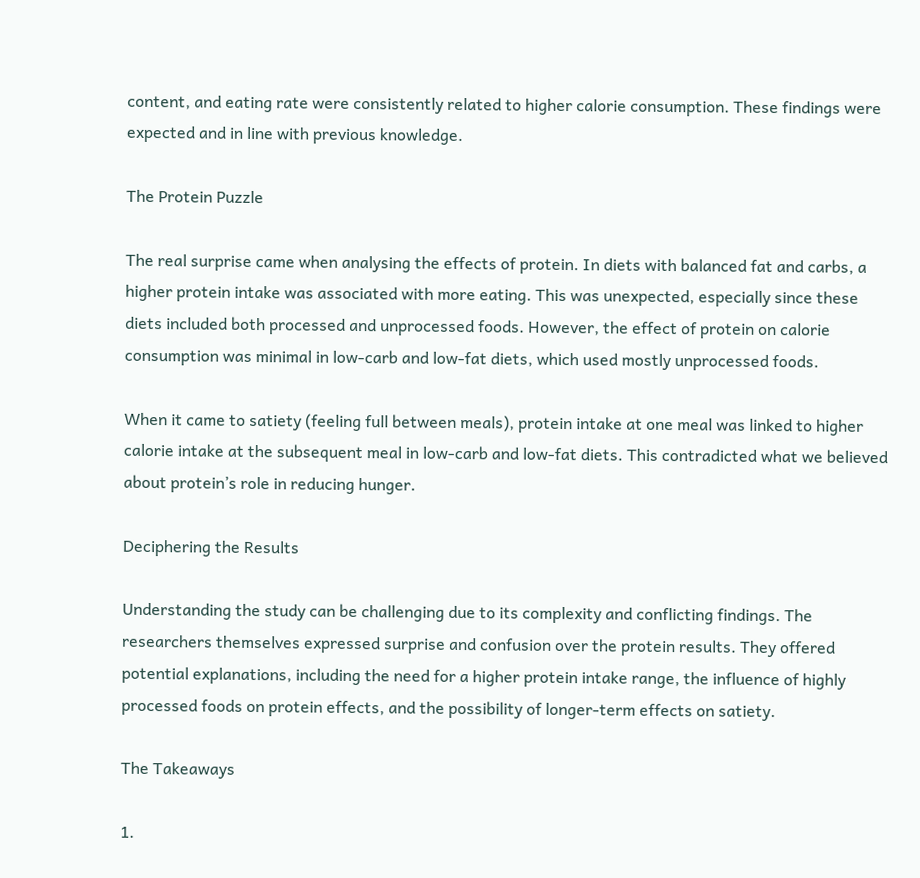content, and eating rate were consistently related to higher calorie consumption. These findings were expected and in line with previous knowledge.

The Protein Puzzle

The real surprise came when analysing the effects of protein. In diets with balanced fat and carbs, a higher protein intake was associated with more eating. This was unexpected, especially since these diets included both processed and unprocessed foods. However, the effect of protein on calorie consumption was minimal in low-carb and low-fat diets, which used mostly unprocessed foods.

When it came to satiety (feeling full between meals), protein intake at one meal was linked to higher calorie intake at the subsequent meal in low-carb and low-fat diets. This contradicted what we believed about protein’s role in reducing hunger.

Deciphering the Results

Understanding the study can be challenging due to its complexity and conflicting findings. The researchers themselves expressed surprise and confusion over the protein results. They offered potential explanations, including the need for a higher protein intake range, the influence of highly processed foods on protein effects, and the possibility of longer-term effects on satiety.

The Takeaways

1.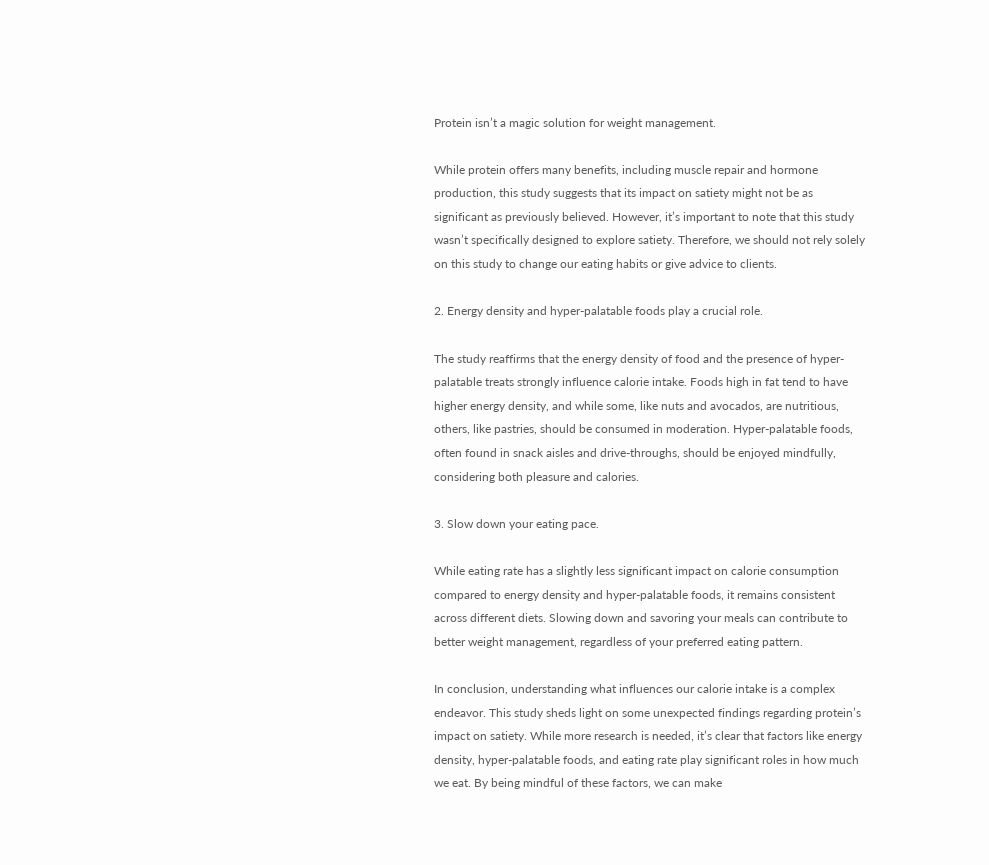Protein isn’t a magic solution for weight management.

While protein offers many benefits, including muscle repair and hormone production, this study suggests that its impact on satiety might not be as significant as previously believed. However, it’s important to note that this study wasn’t specifically designed to explore satiety. Therefore, we should not rely solely on this study to change our eating habits or give advice to clients.

2. Energy density and hyper-palatable foods play a crucial role.

The study reaffirms that the energy density of food and the presence of hyper-palatable treats strongly influence calorie intake. Foods high in fat tend to have higher energy density, and while some, like nuts and avocados, are nutritious, others, like pastries, should be consumed in moderation. Hyper-palatable foods, often found in snack aisles and drive-throughs, should be enjoyed mindfully, considering both pleasure and calories.

3. Slow down your eating pace.

While eating rate has a slightly less significant impact on calorie consumption compared to energy density and hyper-palatable foods, it remains consistent across different diets. Slowing down and savoring your meals can contribute to better weight management, regardless of your preferred eating pattern.

In conclusion, understanding what influences our calorie intake is a complex endeavor. This study sheds light on some unexpected findings regarding protein’s impact on satiety. While more research is needed, it’s clear that factors like energy density, hyper-palatable foods, and eating rate play significant roles in how much we eat. By being mindful of these factors, we can make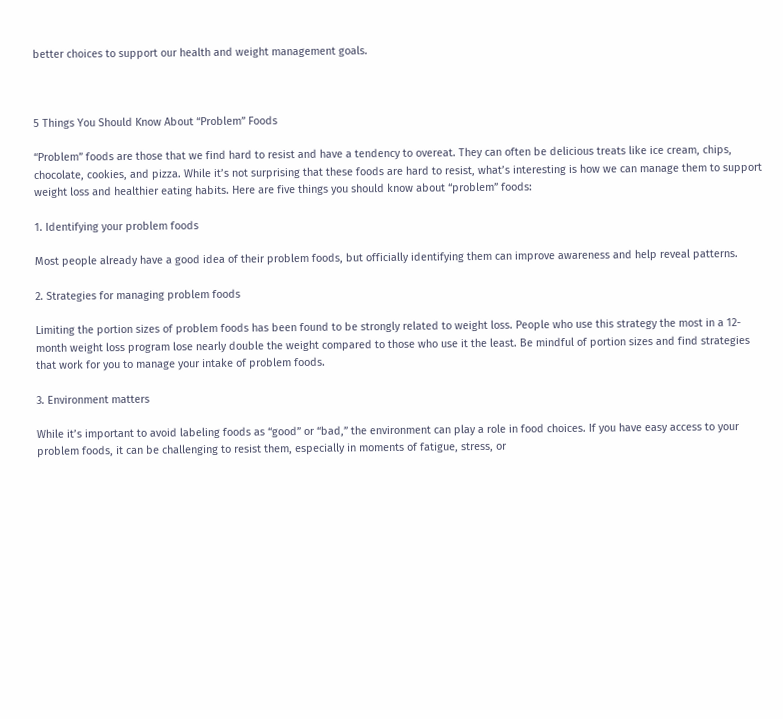better choices to support our health and weight management goals.



5 Things You Should Know About “Problem” Foods

“Problem” foods are those that we find hard to resist and have a tendency to overeat. They can often be delicious treats like ice cream, chips, chocolate, cookies, and pizza. While it’s not surprising that these foods are hard to resist, what’s interesting is how we can manage them to support weight loss and healthier eating habits. Here are five things you should know about “problem” foods:

1. Identifying your problem foods

Most people already have a good idea of their problem foods, but officially identifying them can improve awareness and help reveal patterns.

2. Strategies for managing problem foods

Limiting the portion sizes of problem foods has been found to be strongly related to weight loss. People who use this strategy the most in a 12-month weight loss program lose nearly double the weight compared to those who use it the least. Be mindful of portion sizes and find strategies that work for you to manage your intake of problem foods.

3. Environment matters

While it’s important to avoid labeling foods as “good” or “bad,” the environment can play a role in food choices. If you have easy access to your problem foods, it can be challenging to resist them, especially in moments of fatigue, stress, or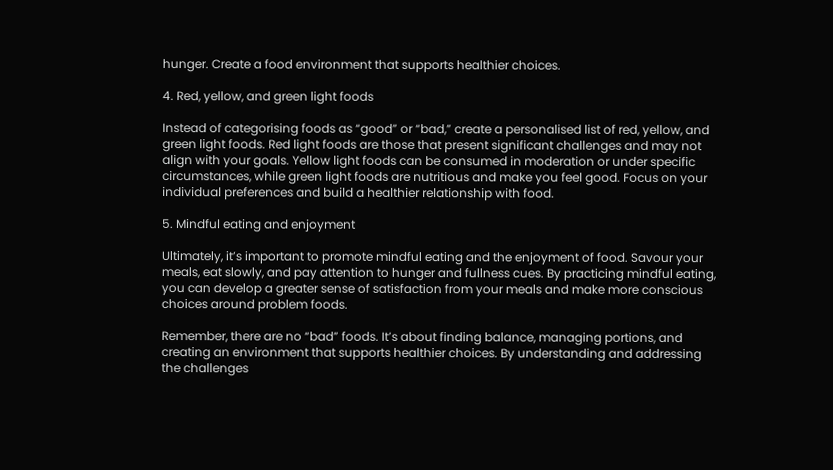hunger. Create a food environment that supports healthier choices.

4. Red, yellow, and green light foods

Instead of categorising foods as “good” or “bad,” create a personalised list of red, yellow, and green light foods. Red light foods are those that present significant challenges and may not align with your goals. Yellow light foods can be consumed in moderation or under specific circumstances, while green light foods are nutritious and make you feel good. Focus on your individual preferences and build a healthier relationship with food.

5. Mindful eating and enjoyment

Ultimately, it’s important to promote mindful eating and the enjoyment of food. Savour your meals, eat slowly, and pay attention to hunger and fullness cues. By practicing mindful eating, you can develop a greater sense of satisfaction from your meals and make more conscious choices around problem foods.

Remember, there are no “bad” foods. It’s about finding balance, managing portions, and creating an environment that supports healthier choices. By understanding and addressing the challenges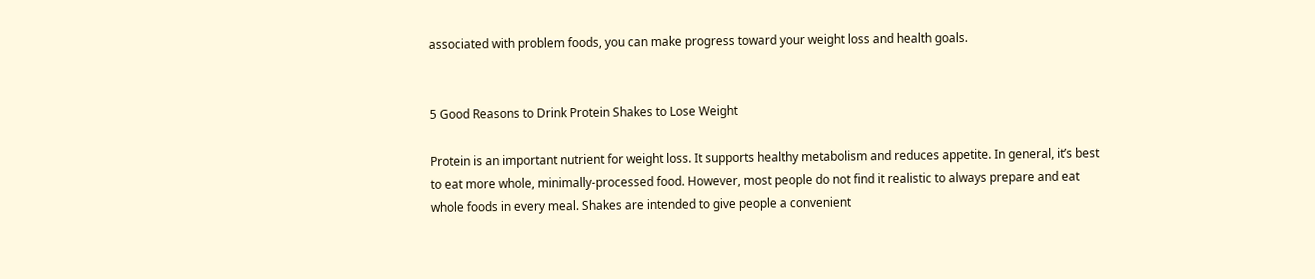associated with problem foods, you can make progress toward your weight loss and health goals.


5 Good Reasons to Drink Protein Shakes to Lose Weight

Protein is an important nutrient for weight loss. It supports healthy metabolism and reduces appetite. In general, it’s best to eat more whole, minimally-processed food. However, most people do not find it realistic to always prepare and eat whole foods in every meal. Shakes are intended to give people a convenient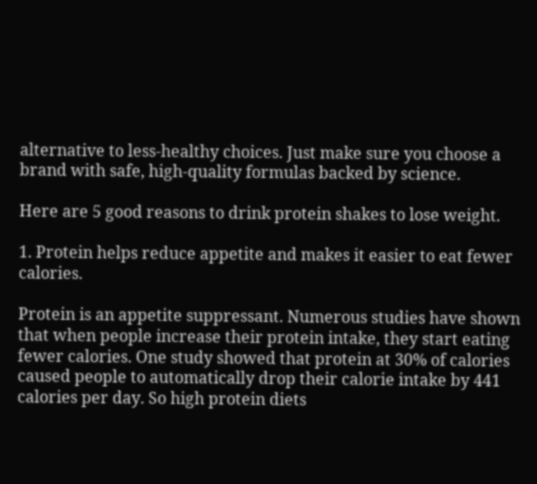alternative to less-healthy choices. Just make sure you choose a brand with safe, high-quality formulas backed by science.

Here are 5 good reasons to drink protein shakes to lose weight.

1. Protein helps reduce appetite and makes it easier to eat fewer calories.

Protein is an appetite suppressant. Numerous studies have shown that when people increase their protein intake, they start eating fewer calories. One study showed that protein at 30% of calories caused people to automatically drop their calorie intake by 441 calories per day. So high protein diets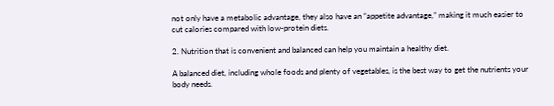not only have a metabolic advantage, they also have an “appetite advantage,” making it much easier to cut calories compared with low-protein diets.

2. Nutrition that is convenient and balanced can help you maintain a healthy diet.

A balanced diet, including whole foods and plenty of vegetables, is the best way to get the nutrients your body needs.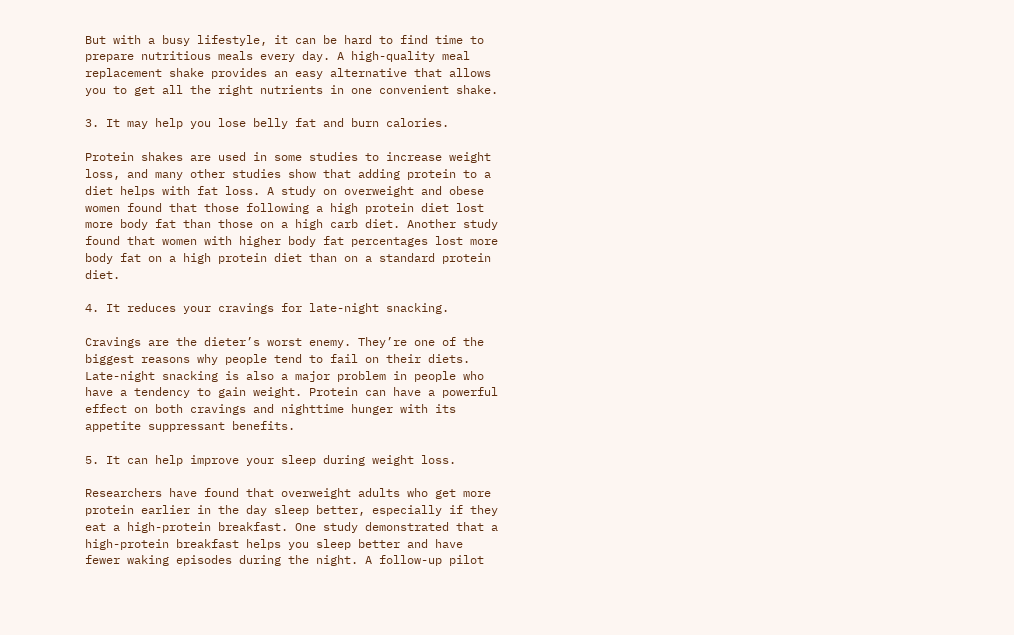But with a busy lifestyle, it can be hard to find time to prepare nutritious meals every day. A high-quality meal replacement shake provides an easy alternative that allows you to get all the right nutrients in one convenient shake.

3. It may help you lose belly fat and burn calories.

Protein shakes are used in some studies to increase weight loss, and many other studies show that adding protein to a diet helps with fat loss. A study on overweight and obese women found that those following a high protein diet lost more body fat than those on a high carb diet. Another study found that women with higher body fat percentages lost more body fat on a high protein diet than on a standard protein diet.

4. It reduces your cravings for late-night snacking.

Cravings are the dieter’s worst enemy. They’re one of the biggest reasons why people tend to fail on their diets. Late-night snacking is also a major problem in people who have a tendency to gain weight. Protein can have a powerful effect on both cravings and nighttime hunger with its appetite suppressant benefits.

5. It can help improve your sleep during weight loss.

Researchers have found that overweight adults who get more protein earlier in the day sleep better, especially if they eat a high-protein breakfast. One study demonstrated that a high-protein breakfast helps you sleep better and have fewer waking episodes during the night. A follow-up pilot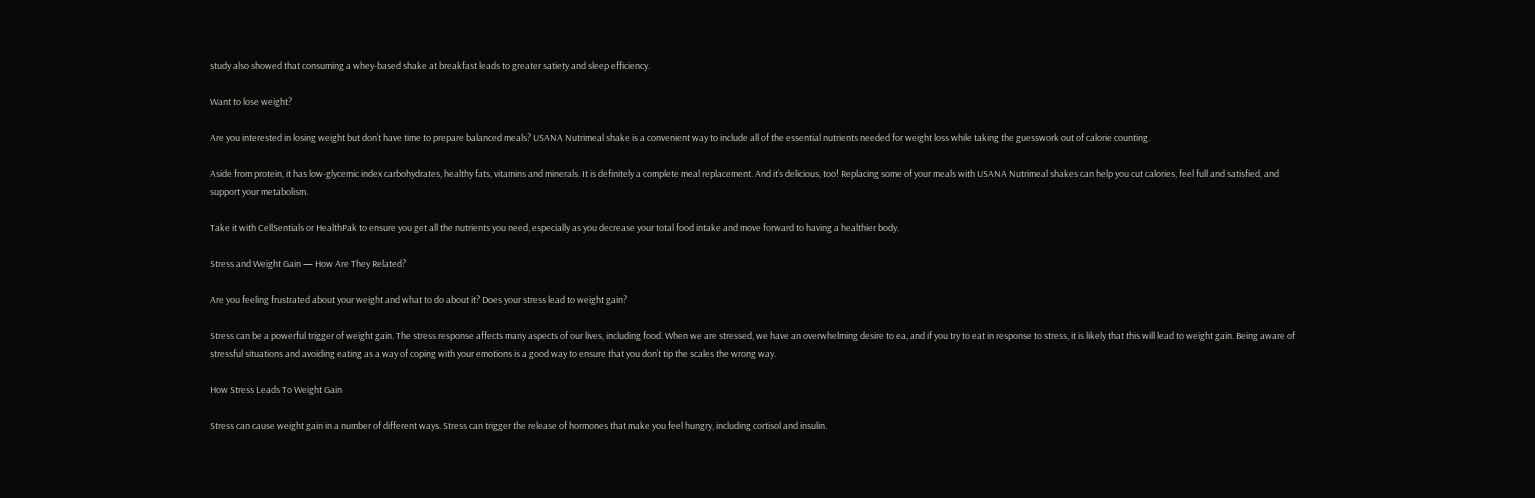study also showed that consuming a whey-based shake at breakfast leads to greater satiety and sleep efficiency.

Want to lose weight?

Are you interested in losing weight but don’t have time to prepare balanced meals? USANA Nutrimeal shake is a convenient way to include all of the essential nutrients needed for weight loss while taking the guesswork out of calorie counting.

Aside from protein, it has low-glycemic index carbohydrates, healthy fats, vitamins and minerals. It is definitely a complete meal replacement. And it’s delicious, too! Replacing some of your meals with USANA Nutrimeal shakes can help you cut calories, feel full and satisfied, and support your metabolism.

Take it with CellSentials or HealthPak to ensure you get all the nutrients you need, especially as you decrease your total food intake and move forward to having a healthier body.

Stress and Weight Gain — How Are They Related?

Are you feeling frustrated about your weight and what to do about it? Does your stress lead to weight gain?

Stress can be a powerful trigger of weight gain. The stress response affects many aspects of our lives, including food. When we are stressed, we have an overwhelming desire to ea, and if you try to eat in response to stress, it is likely that this will lead to weight gain. Being aware of stressful situations and avoiding eating as a way of coping with your emotions is a good way to ensure that you don’t tip the scales the wrong way.

How Stress Leads To Weight Gain

Stress can cause weight gain in a number of different ways. Stress can trigger the release of hormones that make you feel hungry, including cortisol and insulin.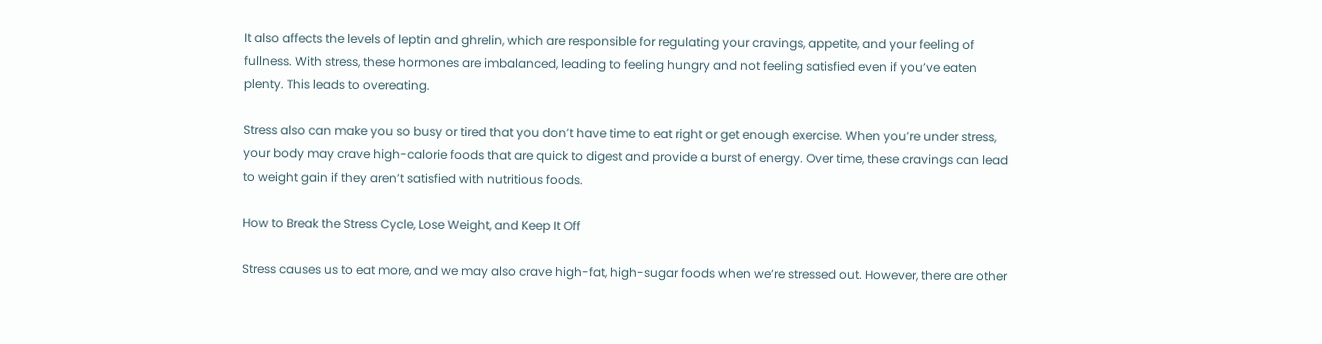It also affects the levels of leptin and ghrelin, which are responsible for regulating your cravings, appetite, and your feeling of fullness. With stress, these hormones are imbalanced, leading to feeling hungry and not feeling satisfied even if you’ve eaten plenty. This leads to overeating.

Stress also can make you so busy or tired that you don’t have time to eat right or get enough exercise. When you’re under stress, your body may crave high-calorie foods that are quick to digest and provide a burst of energy. Over time, these cravings can lead to weight gain if they aren’t satisfied with nutritious foods.

How to Break the Stress Cycle, Lose Weight, and Keep It Off

Stress causes us to eat more, and we may also crave high-fat, high-sugar foods when we’re stressed out. However, there are other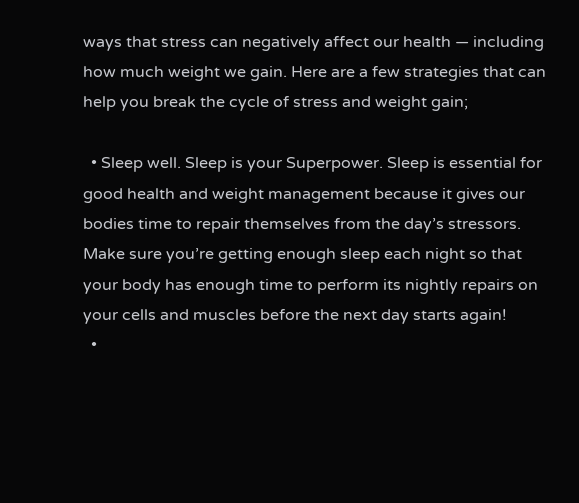ways that stress can negatively affect our health — including how much weight we gain. Here are a few strategies that can help you break the cycle of stress and weight gain;

  • Sleep well. Sleep is your Superpower. Sleep is essential for good health and weight management because it gives our bodies time to repair themselves from the day’s stressors. Make sure you’re getting enough sleep each night so that your body has enough time to perform its nightly repairs on your cells and muscles before the next day starts again!
  •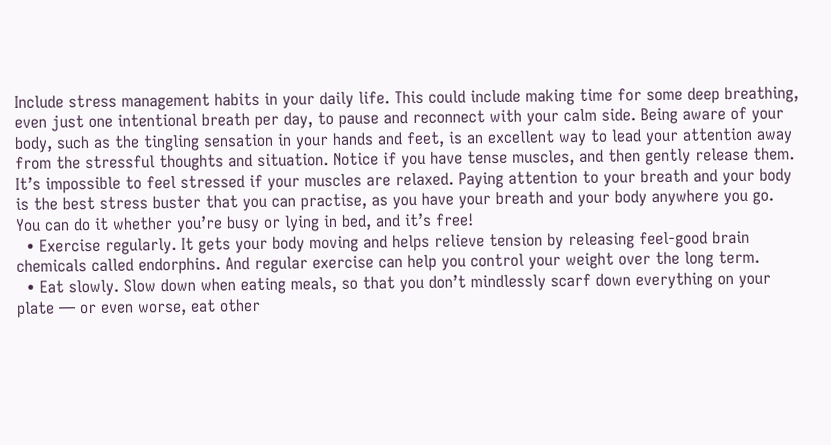Include stress management habits in your daily life. This could include making time for some deep breathing, even just one intentional breath per day, to pause and reconnect with your calm side. Being aware of your body, such as the tingling sensation in your hands and feet, is an excellent way to lead your attention away from the stressful thoughts and situation. Notice if you have tense muscles, and then gently release them. It’s impossible to feel stressed if your muscles are relaxed. Paying attention to your breath and your body is the best stress buster that you can practise, as you have your breath and your body anywhere you go. You can do it whether you’re busy or lying in bed, and it’s free!
  • Exercise regularly. It gets your body moving and helps relieve tension by releasing feel-good brain chemicals called endorphins. And regular exercise can help you control your weight over the long term.
  • Eat slowly. Slow down when eating meals, so that you don’t mindlessly scarf down everything on your plate — or even worse, eat other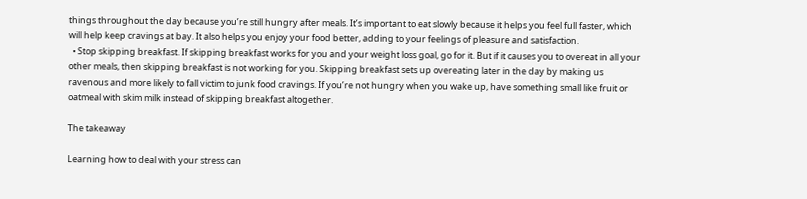things throughout the day because you’re still hungry after meals. It’s important to eat slowly because it helps you feel full faster, which will help keep cravings at bay. It also helps you enjoy your food better, adding to your feelings of pleasure and satisfaction.
  • Stop skipping breakfast. If skipping breakfast works for you and your weight loss goal, go for it. But if it causes you to overeat in all your other meals, then skipping breakfast is not working for you. Skipping breakfast sets up overeating later in the day by making us ravenous and more likely to fall victim to junk food cravings. If you’re not hungry when you wake up, have something small like fruit or oatmeal with skim milk instead of skipping breakfast altogether.

The takeaway

Learning how to deal with your stress can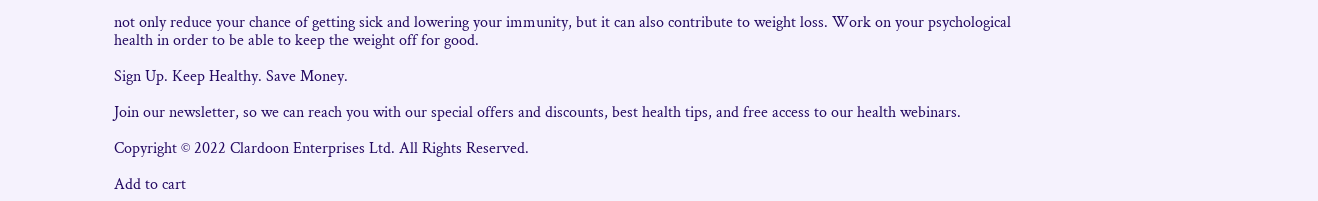not only reduce your chance of getting sick and lowering your immunity, but it can also contribute to weight loss. Work on your psychological health in order to be able to keep the weight off for good.

Sign Up. Keep Healthy. Save Money.

Join our newsletter, so we can reach you with our special offers and discounts, best health tips, and free access to our health webinars.

Copyright © 2022 Clardoon Enterprises Ltd. All Rights Reserved.

Add to cart